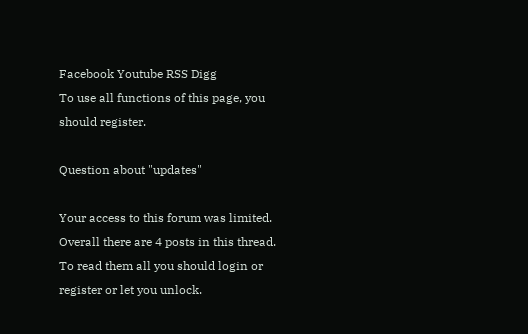Facebook Youtube RSS Digg
To use all functions of this page, you should register.

Question about "updates"

Your access to this forum was limited. Overall there are 4 posts in this thread.
To read them all you should login or register or let you unlock.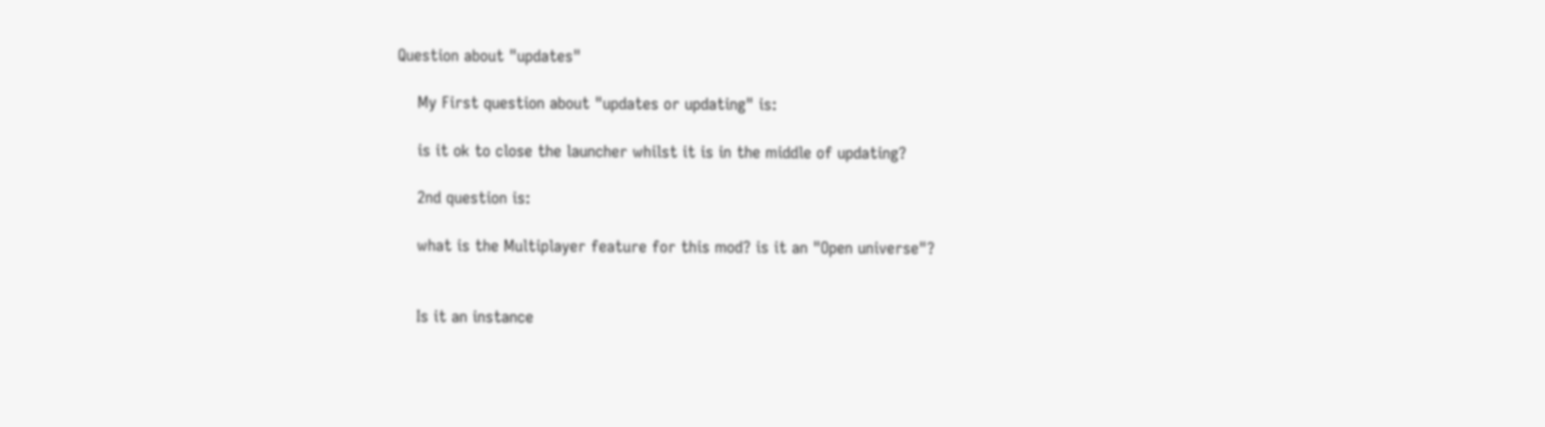Question about "updates"

    My First question about "updates or updating" is:

    is it ok to close the launcher whilst it is in the middle of updating?

    2nd question is:

    what is the Multiplayer feature for this mod? is it an "Open universe"?


    Is it an instance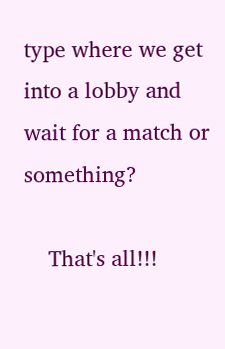type where we get into a lobby and wait for a match or something?

    That's all!!!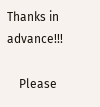Thanks in advance!!!

    Please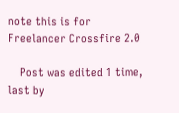note this is for Freelancer Crossfire 2.0

    Post was edited 1 time, last by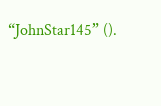“JohnStar145” ().